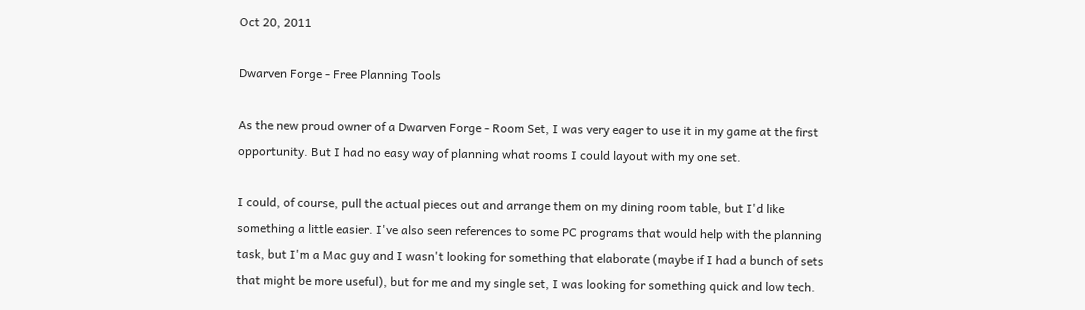Oct 20, 2011

Dwarven Forge - Free Planning Tools

As the new proud owner of a Dwarven Forge - Room Set, I was very eager to use it in my game at the first opportunity. But I had no easy way of planning what rooms I could layout with my one set.

I could, of course, pull the actual pieces out and arrange them on my dining room table, but I'd like something a little easier. I've also seen references to some PC programs that would help with the planning task, but I'm a Mac guy and I wasn't looking for something that elaborate (maybe if I had a bunch of sets that might be more useful), but for me and my single set, I was looking for something quick and low tech.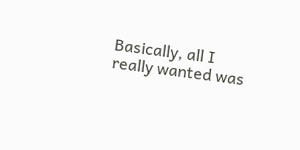Basically, all I really wanted was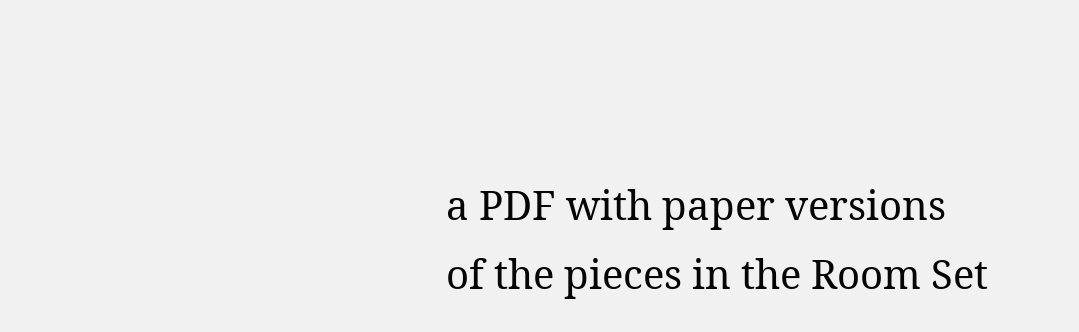a PDF with paper versions of the pieces in the Room Set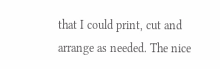that I could print, cut and arrange as needed. The nice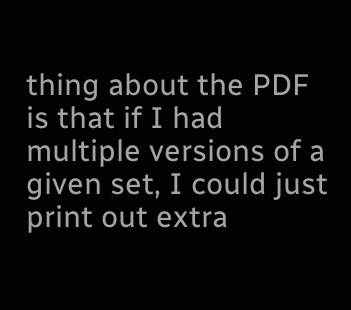thing about the PDF is that if I had multiple versions of a given set, I could just print out extra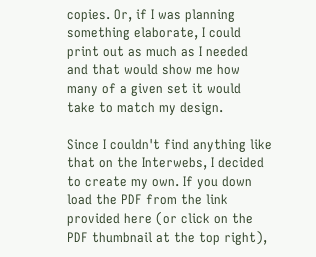copies. Or, if I was planning something elaborate, I could print out as much as I needed and that would show me how many of a given set it would take to match my design.

Since I couldn't find anything like that on the Interwebs, I decided to create my own. If you down load the PDF from the link provided here (or click on the PDF thumbnail at the top right),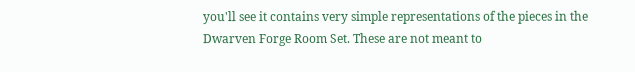you'll see it contains very simple representations of the pieces in the Dwarven Forge Room Set. These are not meant to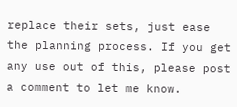replace their sets, just ease the planning process. If you get any use out of this, please post a comment to let me know.